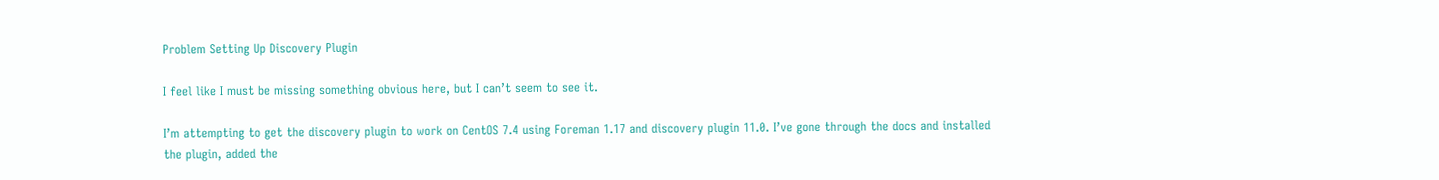Problem Setting Up Discovery Plugin

I feel like I must be missing something obvious here, but I can’t seem to see it.

I’m attempting to get the discovery plugin to work on CentOS 7.4 using Foreman 1.17 and discovery plugin 11.0. I’ve gone through the docs and installed the plugin, added the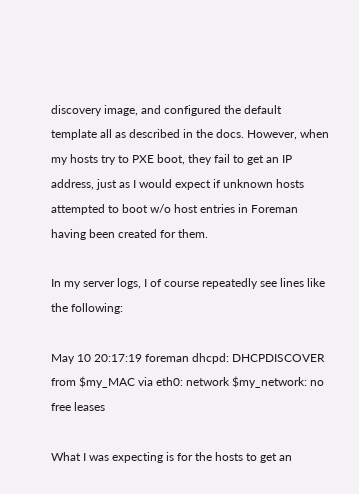discovery image, and configured the default template all as described in the docs. However, when my hosts try to PXE boot, they fail to get an IP address, just as I would expect if unknown hosts attempted to boot w/o host entries in Foreman having been created for them.

In my server logs, I of course repeatedly see lines like the following:

May 10 20:17:19 foreman dhcpd: DHCPDISCOVER from $my_MAC via eth0: network $my_network: no free leases

What I was expecting is for the hosts to get an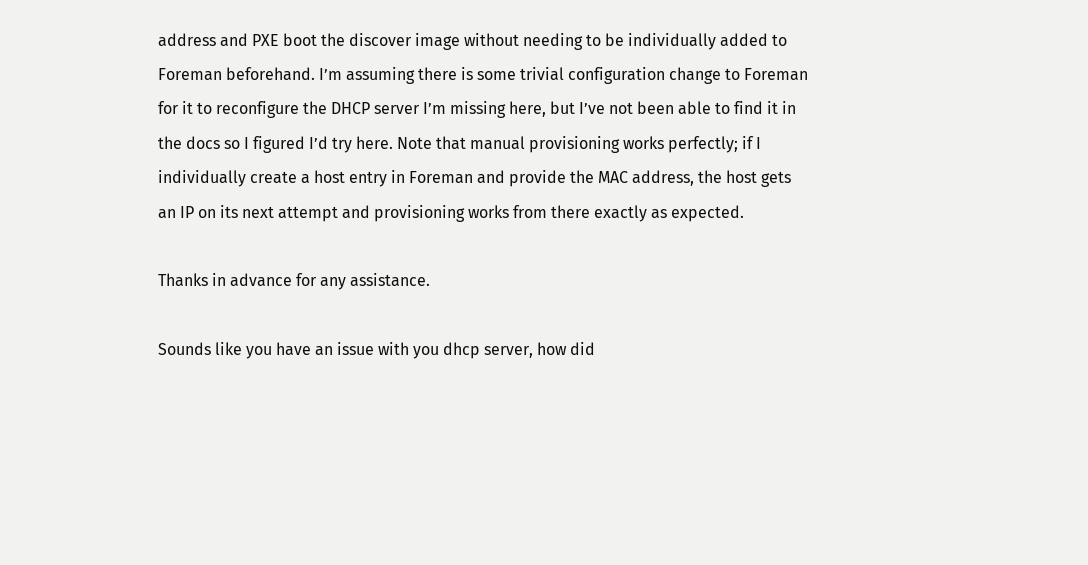address and PXE boot the discover image without needing to be individually added to Foreman beforehand. I’m assuming there is some trivial configuration change to Foreman for it to reconfigure the DHCP server I’m missing here, but I’ve not been able to find it in the docs so I figured I’d try here. Note that manual provisioning works perfectly; if I individually create a host entry in Foreman and provide the MAC address, the host gets an IP on its next attempt and provisioning works from there exactly as expected.

Thanks in advance for any assistance.

Sounds like you have an issue with you dhcp server, how did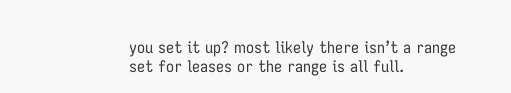you set it up? most likely there isn’t a range set for leases or the range is all full.